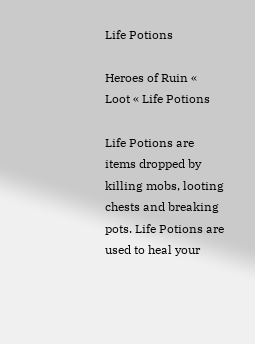Life Potions

Heroes of Ruin « Loot « Life Potions

Life Potions are items dropped by killing mobs, looting chests and breaking pots. Life Potions are used to heal your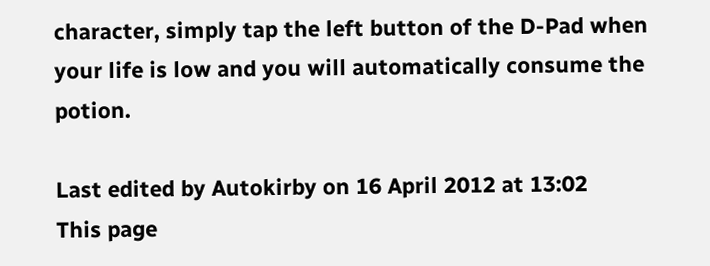character, simply tap the left button of the D-Pad when your life is low and you will automatically consume the potion.

Last edited by Autokirby on 16 April 2012 at 13:02
This page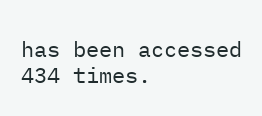has been accessed 434 times.